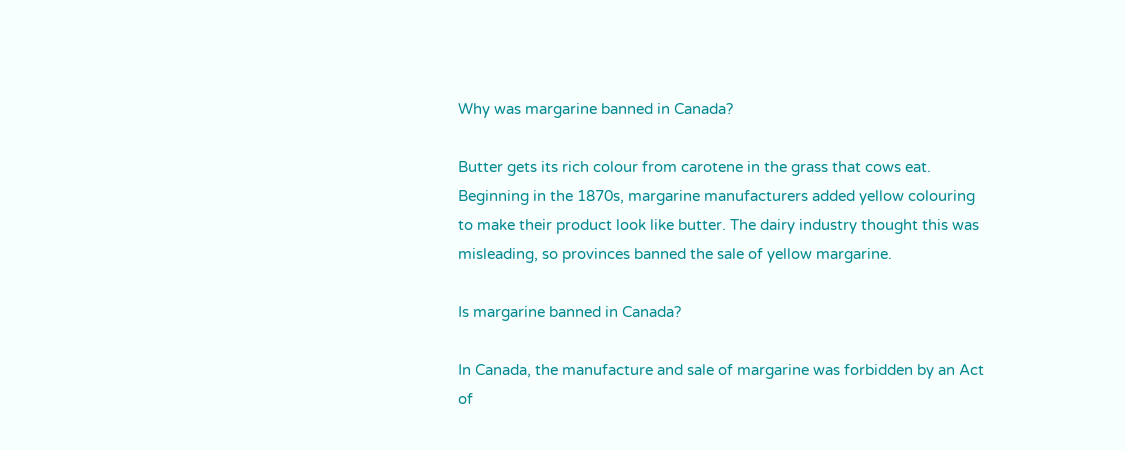Why was margarine banned in Canada?

Butter gets its rich colour from carotene in the grass that cows eat. Beginning in the 1870s, margarine manufacturers added yellow colouring to make their product look like butter. The dairy industry thought this was misleading, so provinces banned the sale of yellow margarine.

Is margarine banned in Canada?

In Canada, the manufacture and sale of margarine was forbidden by an Act of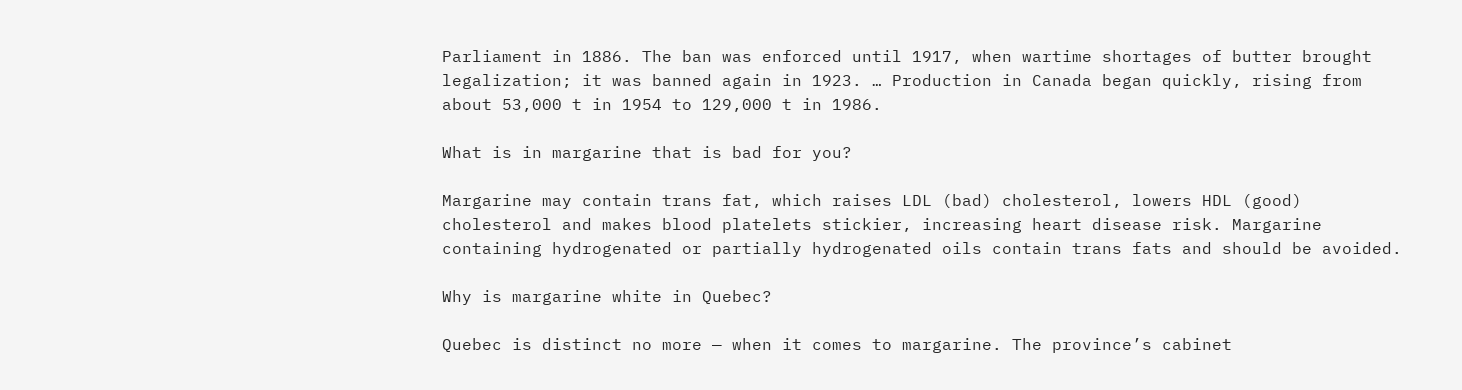Parliament in 1886. The ban was enforced until 1917, when wartime shortages of butter brought legalization; it was banned again in 1923. … Production in Canada began quickly, rising from about 53,000 t in 1954 to 129,000 t in 1986.

What is in margarine that is bad for you?

Margarine may contain trans fat, which raises LDL (bad) cholesterol, lowers HDL (good) cholesterol and makes blood platelets stickier, increasing heart disease risk. Margarine containing hydrogenated or partially hydrogenated oils contain trans fats and should be avoided.

Why is margarine white in Quebec?

Quebec is distinct no more — when it comes to margarine. The province’s cabinet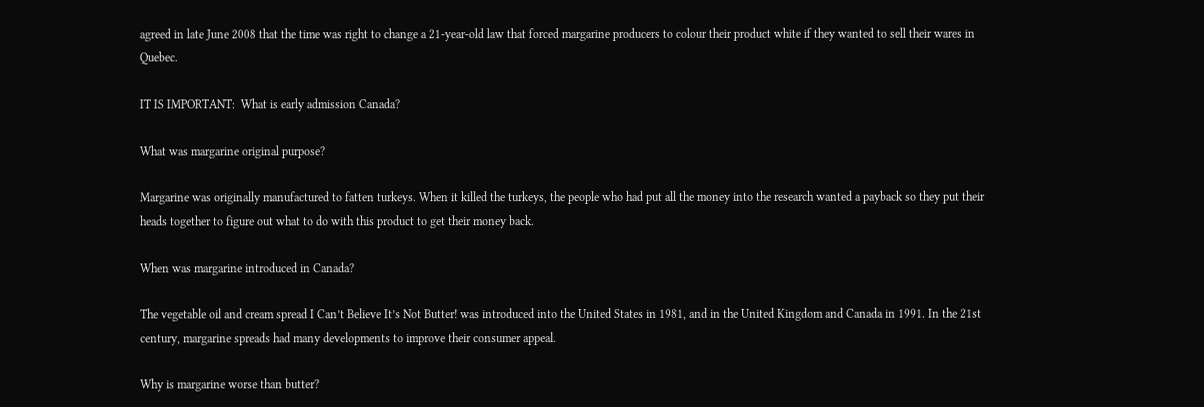agreed in late June 2008 that the time was right to change a 21-year-old law that forced margarine producers to colour their product white if they wanted to sell their wares in Quebec.

IT IS IMPORTANT:  What is early admission Canada?

What was margarine original purpose?

Margarine was originally manufactured to fatten turkeys. When it killed the turkeys, the people who had put all the money into the research wanted a payback so they put their heads together to figure out what to do with this product to get their money back.

When was margarine introduced in Canada?

The vegetable oil and cream spread I Can’t Believe It’s Not Butter! was introduced into the United States in 1981, and in the United Kingdom and Canada in 1991. In the 21st century, margarine spreads had many developments to improve their consumer appeal.

Why is margarine worse than butter?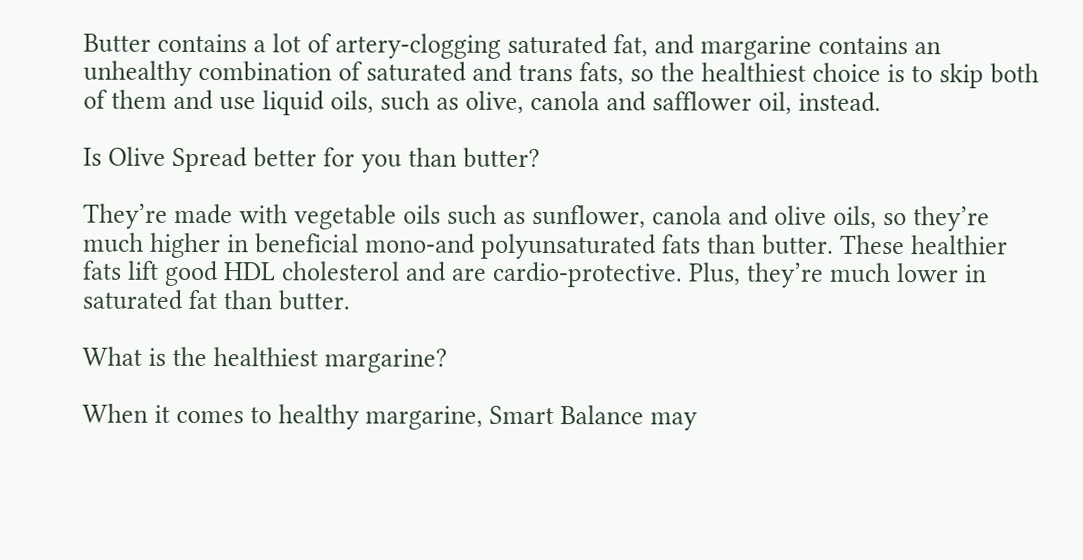Butter contains a lot of artery-clogging saturated fat, and margarine contains an unhealthy combination of saturated and trans fats, so the healthiest choice is to skip both of them and use liquid oils, such as olive, canola and safflower oil, instead.

Is Olive Spread better for you than butter?

They’re made with vegetable oils such as sunflower, canola and olive oils, so they’re much higher in beneficial mono-and polyunsaturated fats than butter. These healthier fats lift good HDL cholesterol and are cardio-protective. Plus, they’re much lower in saturated fat than butter.

What is the healthiest margarine?

When it comes to healthy margarine, Smart Balance may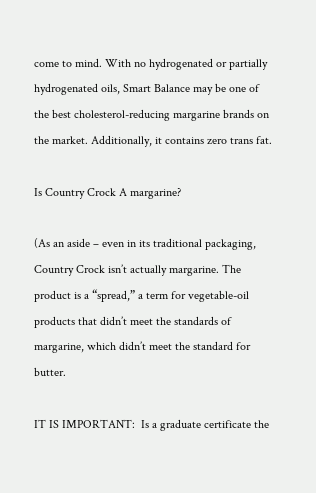come to mind. With no hydrogenated or partially hydrogenated oils, Smart Balance may be one of the best cholesterol-reducing margarine brands on the market. Additionally, it contains zero trans fat.

Is Country Crock A margarine?

(As an aside – even in its traditional packaging, Country Crock isn’t actually margarine. The product is a “spread,” a term for vegetable-oil products that didn’t meet the standards of margarine, which didn’t meet the standard for butter.

IT IS IMPORTANT:  Is a graduate certificate the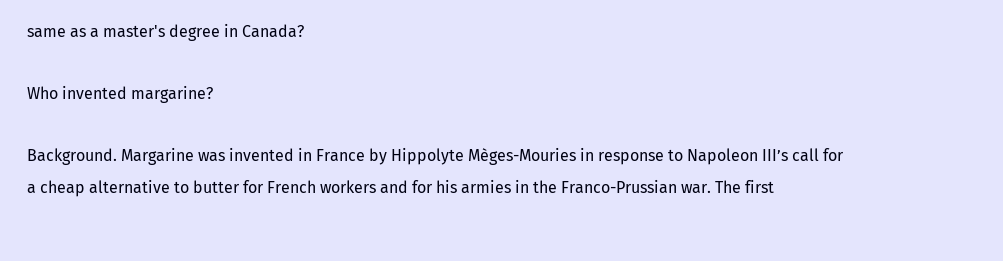same as a master's degree in Canada?

Who invented margarine?

Background. Margarine was invented in France by Hippolyte Mèges-Mouries in response to Napoleon III’s call for a cheap alternative to butter for French workers and for his armies in the Franco-Prussian war. The first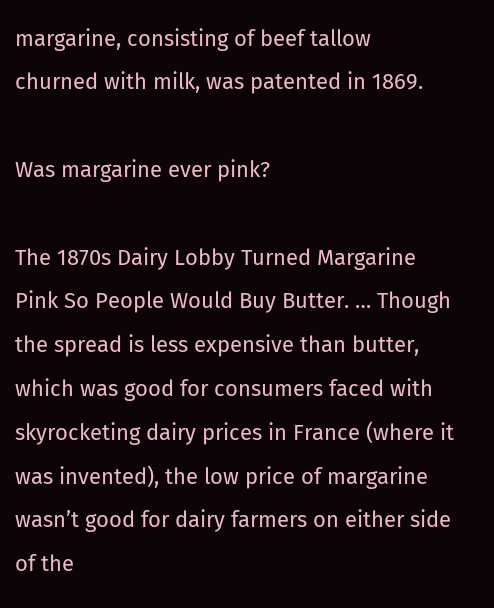margarine, consisting of beef tallow churned with milk, was patented in 1869.

Was margarine ever pink?

The 1870s Dairy Lobby Turned Margarine Pink So People Would Buy Butter. … Though the spread is less expensive than butter, which was good for consumers faced with skyrocketing dairy prices in France (where it was invented), the low price of margarine wasn’t good for dairy farmers on either side of the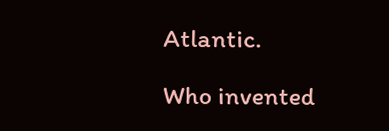Atlantic.

Who invented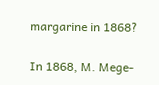margarine in 1868?

In 1868, M. Mege-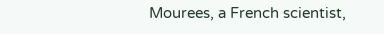Mourees, a French scientist,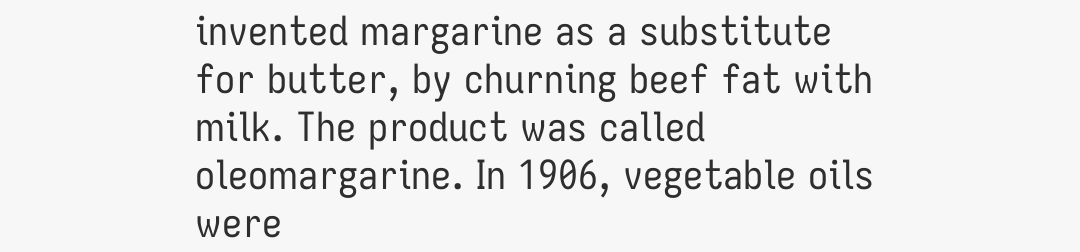invented margarine as a substitute for butter, by churning beef fat with milk. The product was called oleomargarine. In 1906, vegetable oils were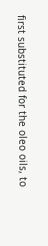first substituted for the oleo oils, to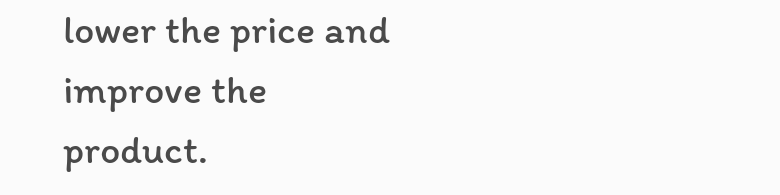lower the price and improve the product.